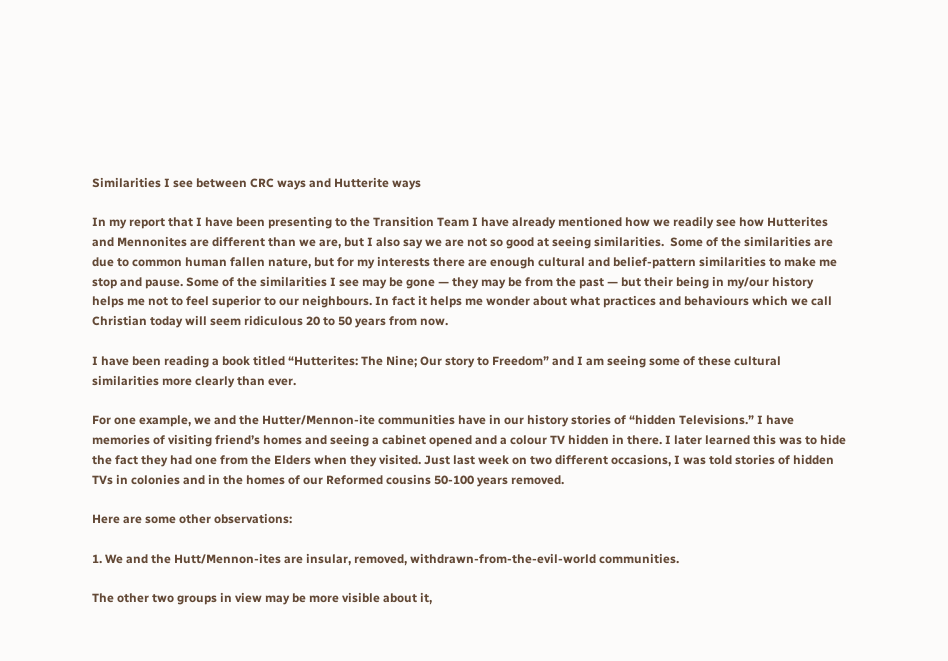Similarities I see between CRC ways and Hutterite ways

In my report that I have been presenting to the Transition Team I have already mentioned how we readily see how Hutterites and Mennonites are different than we are, but I also say we are not so good at seeing similarities.  Some of the similarities are due to common human fallen nature, but for my interests there are enough cultural and belief-pattern similarities to make me stop and pause. Some of the similarities I see may be gone — they may be from the past — but their being in my/our history helps me not to feel superior to our neighbours. In fact it helps me wonder about what practices and behaviours which we call Christian today will seem ridiculous 20 to 50 years from now.

I have been reading a book titled “Hutterites: The Nine; Our story to Freedom” and I am seeing some of these cultural similarities more clearly than ever.

For one example, we and the Hutter/Mennon-ite communities have in our history stories of “hidden Televisions.” I have memories of visiting friend’s homes and seeing a cabinet opened and a colour TV hidden in there. I later learned this was to hide the fact they had one from the Elders when they visited. Just last week on two different occasions, I was told stories of hidden TVs in colonies and in the homes of our Reformed cousins 50-100 years removed.

Here are some other observations:

1. We and the Hutt/Mennon-ites are insular, removed, withdrawn-from-the-evil-world communities.

The other two groups in view may be more visible about it,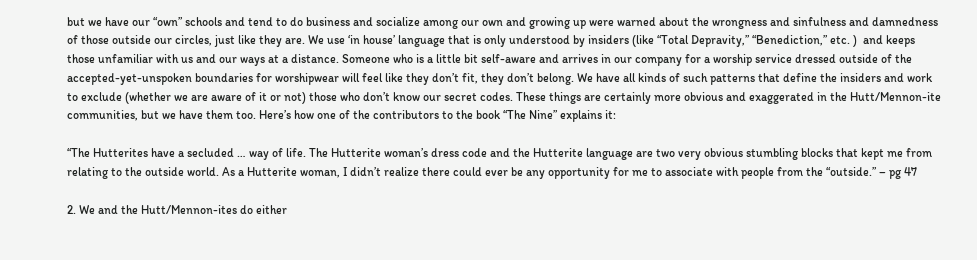but we have our “own” schools and tend to do business and socialize among our own and growing up were warned about the wrongness and sinfulness and damnedness of those outside our circles, just like they are. We use ‘in house’ language that is only understood by insiders (like “Total Depravity,” “Benediction,” etc. )  and keeps those unfamiliar with us and our ways at a distance. Someone who is a little bit self-aware and arrives in our company for a worship service dressed outside of the accepted-yet-unspoken boundaries for worshipwear will feel like they don’t fit, they don’t belong. We have all kinds of such patterns that define the insiders and work to exclude (whether we are aware of it or not) those who don’t know our secret codes. These things are certainly more obvious and exaggerated in the Hutt/Mennon-ite communities, but we have them too. Here’s how one of the contributors to the book “The Nine” explains it:

“The Hutterites have a secluded … way of life. The Hutterite woman’s dress code and the Hutterite language are two very obvious stumbling blocks that kept me from relating to the outside world. As a Hutterite woman, I didn’t realize there could ever be any opportunity for me to associate with people from the “outside.” – pg 47

2. We and the Hutt/Mennon-ites do either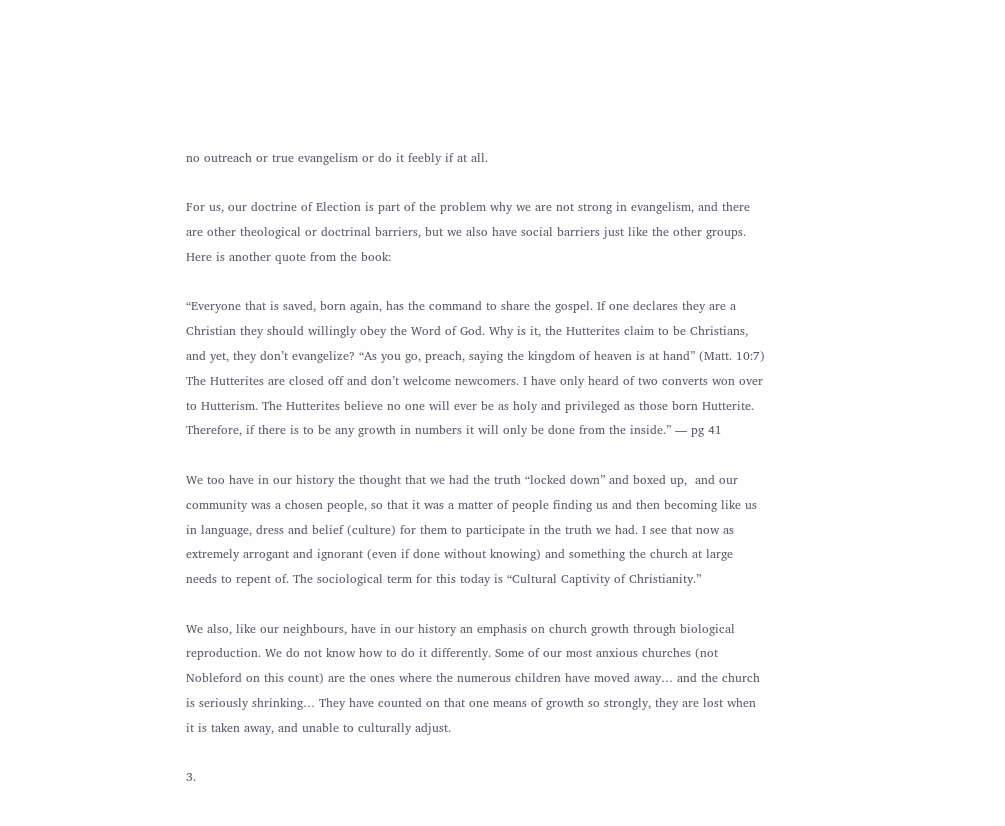no outreach or true evangelism or do it feebly if at all.

For us, our doctrine of Election is part of the problem why we are not strong in evangelism, and there are other theological or doctrinal barriers, but we also have social barriers just like the other groups. Here is another quote from the book:

“Everyone that is saved, born again, has the command to share the gospel. If one declares they are a Christian they should willingly obey the Word of God. Why is it, the Hutterites claim to be Christians, and yet, they don’t evangelize? “As you go, preach, saying the kingdom of heaven is at hand” (Matt. 10:7) The Hutterites are closed off and don’t welcome newcomers. I have only heard of two converts won over to Hutterism. The Hutterites believe no one will ever be as holy and privileged as those born Hutterite. Therefore, if there is to be any growth in numbers it will only be done from the inside.” — pg 41

We too have in our history the thought that we had the truth “locked down” and boxed up,  and our community was a chosen people, so that it was a matter of people finding us and then becoming like us in language, dress and belief (culture) for them to participate in the truth we had. I see that now as extremely arrogant and ignorant (even if done without knowing) and something the church at large needs to repent of. The sociological term for this today is “Cultural Captivity of Christianity.”

We also, like our neighbours, have in our history an emphasis on church growth through biological reproduction. We do not know how to do it differently. Some of our most anxious churches (not Nobleford on this count) are the ones where the numerous children have moved away… and the church is seriously shrinking… They have counted on that one means of growth so strongly, they are lost when it is taken away, and unable to culturally adjust.

3.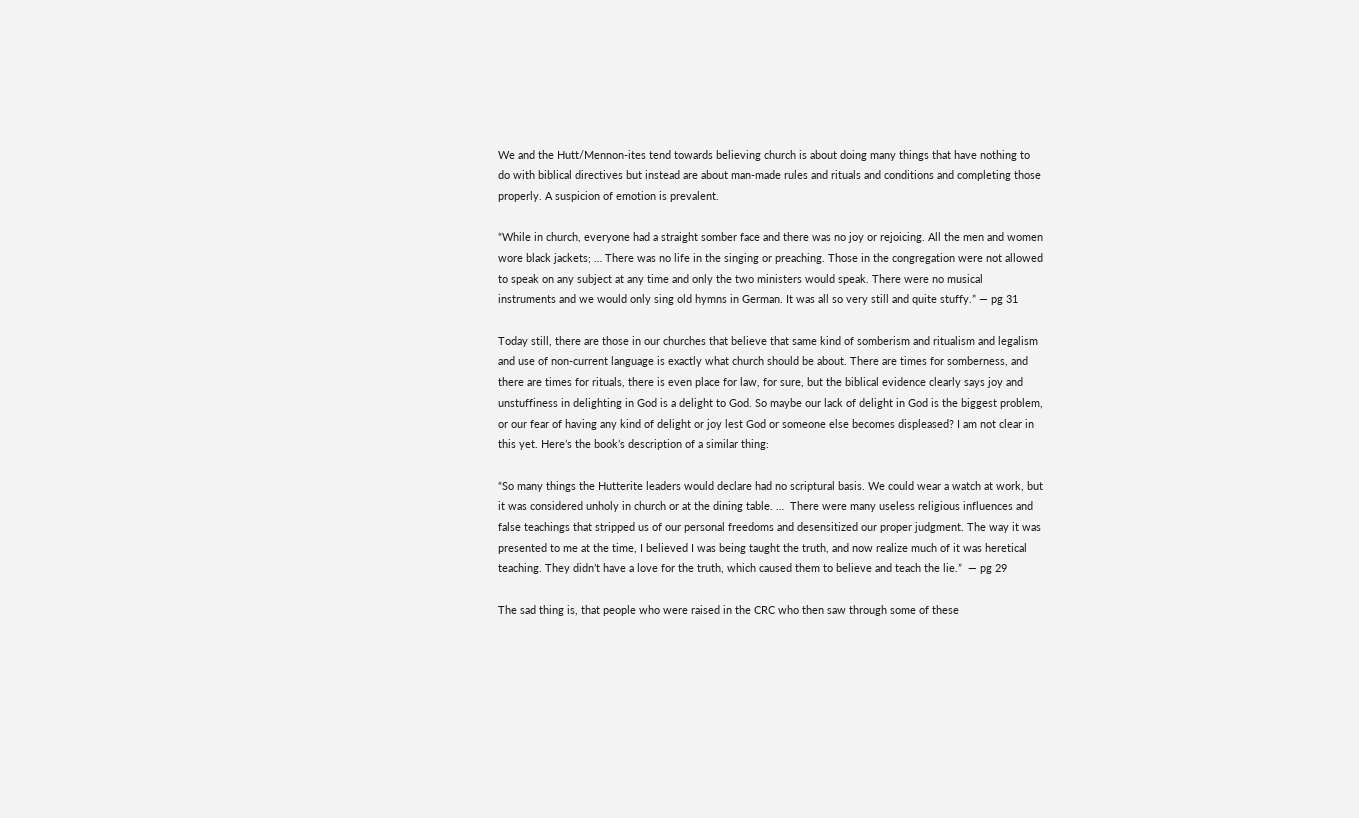We and the Hutt/Mennon-ites tend towards believing church is about doing many things that have nothing to do with biblical directives but instead are about man-made rules and rituals and conditions and completing those properly. A suspicion of emotion is prevalent.

“While in church, everyone had a straight somber face and there was no joy or rejoicing. All the men and women wore black jackets; … There was no life in the singing or preaching. Those in the congregation were not allowed to speak on any subject at any time and only the two ministers would speak. There were no musical instruments and we would only sing old hymns in German. It was all so very still and quite stuffy.” — pg 31

Today still, there are those in our churches that believe that same kind of somberism and ritualism and legalism and use of non-current language is exactly what church should be about. There are times for somberness, and there are times for rituals, there is even place for law, for sure, but the biblical evidence clearly says joy and unstuffiness in delighting in God is a delight to God. So maybe our lack of delight in God is the biggest problem, or our fear of having any kind of delight or joy lest God or someone else becomes displeased? I am not clear in this yet. Here’s the book’s description of a similar thing:

“So many things the Hutterite leaders would declare had no scriptural basis. We could wear a watch at work, but it was considered unholy in church or at the dining table. …  There were many useless religious influences and false teachings that stripped us of our personal freedoms and desensitized our proper judgment. The way it was presented to me at the time, I believed I was being taught the truth, and now realize much of it was heretical teaching. They didn’t have a love for the truth, which caused them to believe and teach the lie.”  — pg 29

The sad thing is, that people who were raised in the CRC who then saw through some of these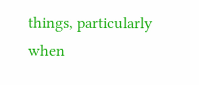things, particularly when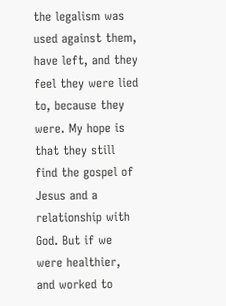the legalism was used against them, have left, and they feel they were lied to, because they were. My hope is that they still find the gospel of Jesus and a relationship with God. But if we were healthier, and worked to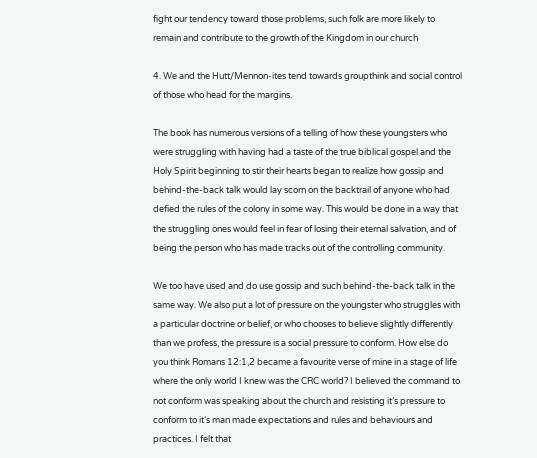fight our tendency toward those problems, such folk are more likely to remain and contribute to the growth of the Kingdom in our church

4. We and the Hutt/Mennon-ites tend towards groupthink and social control of those who head for the margins.

The book has numerous versions of a telling of how these youngsters who were struggling with having had a taste of the true biblical gospel and the Holy Spirit beginning to stir their hearts began to realize how gossip and behind-the-back talk would lay scorn on the backtrail of anyone who had defied the rules of the colony in some way. This would be done in a way that the struggling ones would feel in fear of losing their eternal salvation, and of being the person who has made tracks out of the controlling community.

We too have used and do use gossip and such behind-the-back talk in the same way. We also put a lot of pressure on the youngster who struggles with a particular doctrine or belief, or who chooses to believe slightly differently than we profess, the pressure is a social pressure to conform. How else do you think Romans 12:1,2 became a favourite verse of mine in a stage of life where the only world I knew was the CRC world? I believed the command to not conform was speaking about the church and resisting it’s pressure to conform to it’s man made expectations and rules and behaviours and practices. I felt that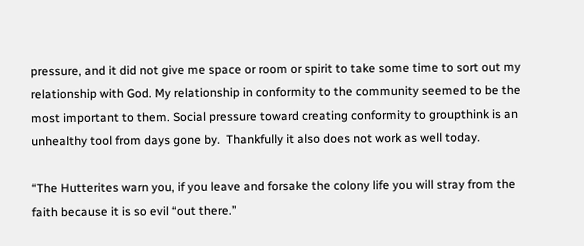pressure, and it did not give me space or room or spirit to take some time to sort out my relationship with God. My relationship in conformity to the community seemed to be the most important to them. Social pressure toward creating conformity to groupthink is an unhealthy tool from days gone by.  Thankfully it also does not work as well today.

“The Hutterites warn you, if you leave and forsake the colony life you will stray from the faith because it is so evil “out there.”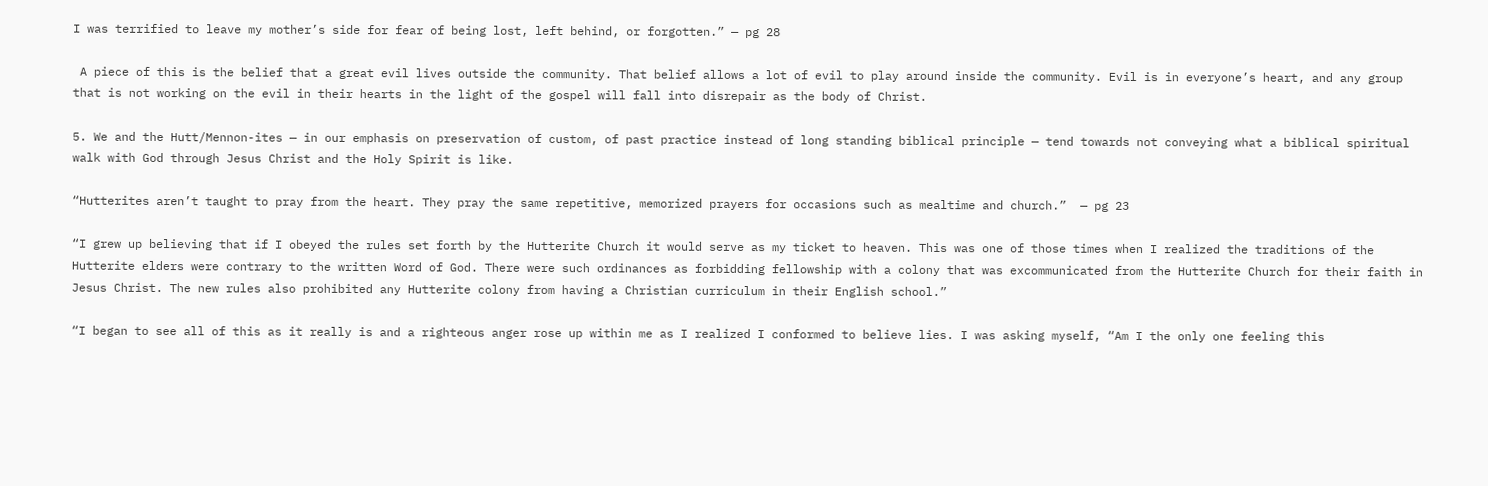I was terrified to leave my mother’s side for fear of being lost, left behind, or forgotten.” — pg 28

 A piece of this is the belief that a great evil lives outside the community. That belief allows a lot of evil to play around inside the community. Evil is in everyone’s heart, and any group that is not working on the evil in their hearts in the light of the gospel will fall into disrepair as the body of Christ.

5. We and the Hutt/Mennon-ites — in our emphasis on preservation of custom, of past practice instead of long standing biblical principle — tend towards not conveying what a biblical spiritual walk with God through Jesus Christ and the Holy Spirit is like.

“Hutterites aren’t taught to pray from the heart. They pray the same repetitive, memorized prayers for occasions such as mealtime and church.”  — pg 23

“I grew up believing that if I obeyed the rules set forth by the Hutterite Church it would serve as my ticket to heaven. This was one of those times when I realized the traditions of the Hutterite elders were contrary to the written Word of God. There were such ordinances as forbidding fellowship with a colony that was excommunicated from the Hutterite Church for their faith in Jesus Christ. The new rules also prohibited any Hutterite colony from having a Christian curriculum in their English school.”

“I began to see all of this as it really is and a righteous anger rose up within me as I realized I conformed to believe lies. I was asking myself, “Am I the only one feeling this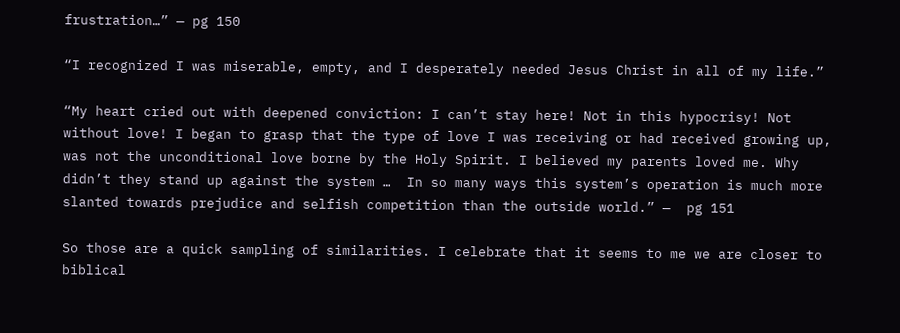frustration…” — pg 150

“I recognized I was miserable, empty, and I desperately needed Jesus Christ in all of my life.”

“My heart cried out with deepened conviction: I can’t stay here! Not in this hypocrisy! Not without love! I began to grasp that the type of love I was receiving or had received growing up, was not the unconditional love borne by the Holy Spirit. I believed my parents loved me. Why didn’t they stand up against the system …  In so many ways this system’s operation is much more slanted towards prejudice and selfish competition than the outside world.” —  pg 151

So those are a quick sampling of similarities. I celebrate that it seems to me we are closer to biblical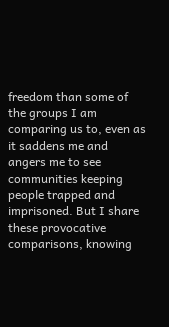freedom than some of the groups I am comparing us to, even as it saddens me and angers me to see communities keeping people trapped and imprisoned. But I share these provocative comparisons, knowing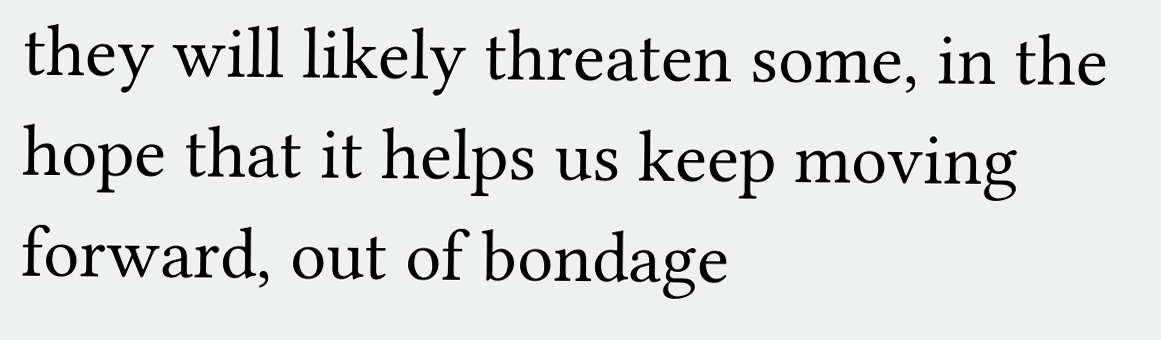they will likely threaten some, in the hope that it helps us keep moving forward, out of bondage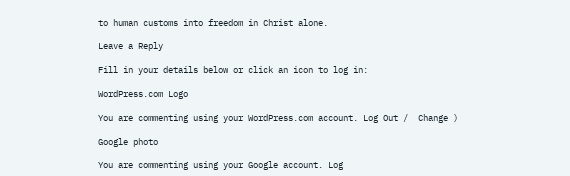to human customs into freedom in Christ alone.

Leave a Reply

Fill in your details below or click an icon to log in:

WordPress.com Logo

You are commenting using your WordPress.com account. Log Out /  Change )

Google photo

You are commenting using your Google account. Log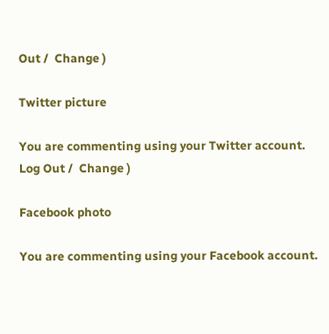Out /  Change )

Twitter picture

You are commenting using your Twitter account. Log Out /  Change )

Facebook photo

You are commenting using your Facebook account.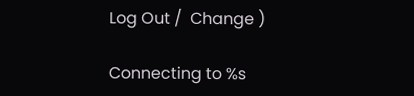Log Out /  Change )

Connecting to %s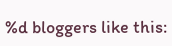%d bloggers like this: